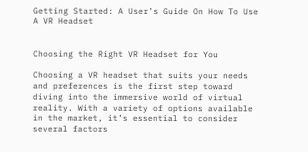Getting Started: A User’s Guide On How To Use A VR Headset


Choosing the Right VR Headset for You

Choosing a VR headset that suits your needs and preferences is the first step toward diving into the immersive world of virtual reality. With a variety of options available in the market, it’s essential to consider several factors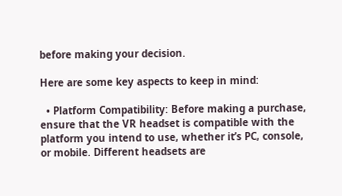before making your decision.

Here are some key aspects to keep in mind:

  • Platform Compatibility: Before making a purchase, ensure that the VR headset is compatible with the platform you intend to use, whether it’s PC, console, or mobile. Different headsets are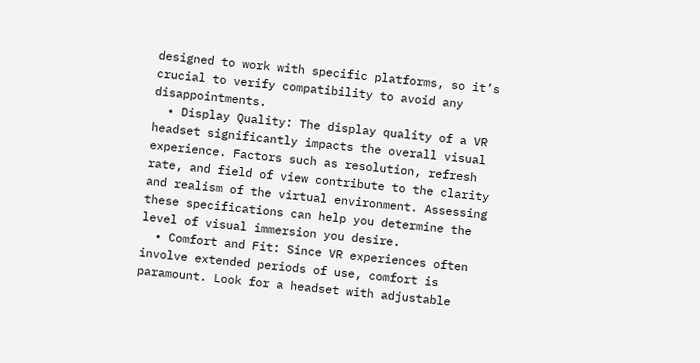designed to work with specific platforms, so it’s crucial to verify compatibility to avoid any disappointments.
  • Display Quality: The display quality of a VR headset significantly impacts the overall visual experience. Factors such as resolution, refresh rate, and field of view contribute to the clarity and realism of the virtual environment. Assessing these specifications can help you determine the level of visual immersion you desire.
  • Comfort and Fit: Since VR experiences often involve extended periods of use, comfort is paramount. Look for a headset with adjustable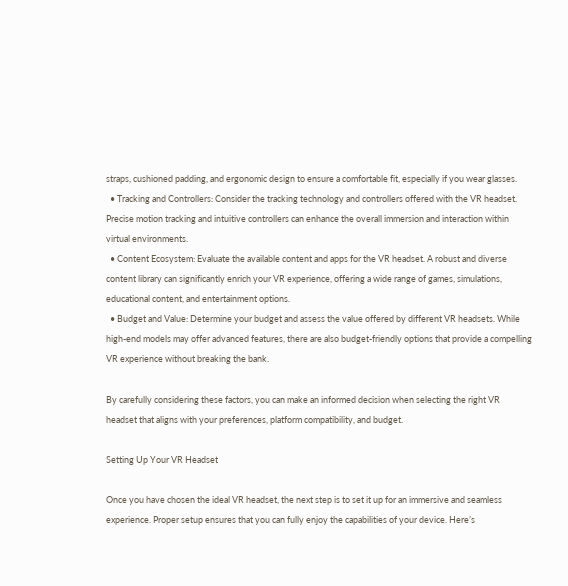straps, cushioned padding, and ergonomic design to ensure a comfortable fit, especially if you wear glasses.
  • Tracking and Controllers: Consider the tracking technology and controllers offered with the VR headset. Precise motion tracking and intuitive controllers can enhance the overall immersion and interaction within virtual environments.
  • Content Ecosystem: Evaluate the available content and apps for the VR headset. A robust and diverse content library can significantly enrich your VR experience, offering a wide range of games, simulations, educational content, and entertainment options.
  • Budget and Value: Determine your budget and assess the value offered by different VR headsets. While high-end models may offer advanced features, there are also budget-friendly options that provide a compelling VR experience without breaking the bank.

By carefully considering these factors, you can make an informed decision when selecting the right VR headset that aligns with your preferences, platform compatibility, and budget.

Setting Up Your VR Headset

Once you have chosen the ideal VR headset, the next step is to set it up for an immersive and seamless experience. Proper setup ensures that you can fully enjoy the capabilities of your device. Here’s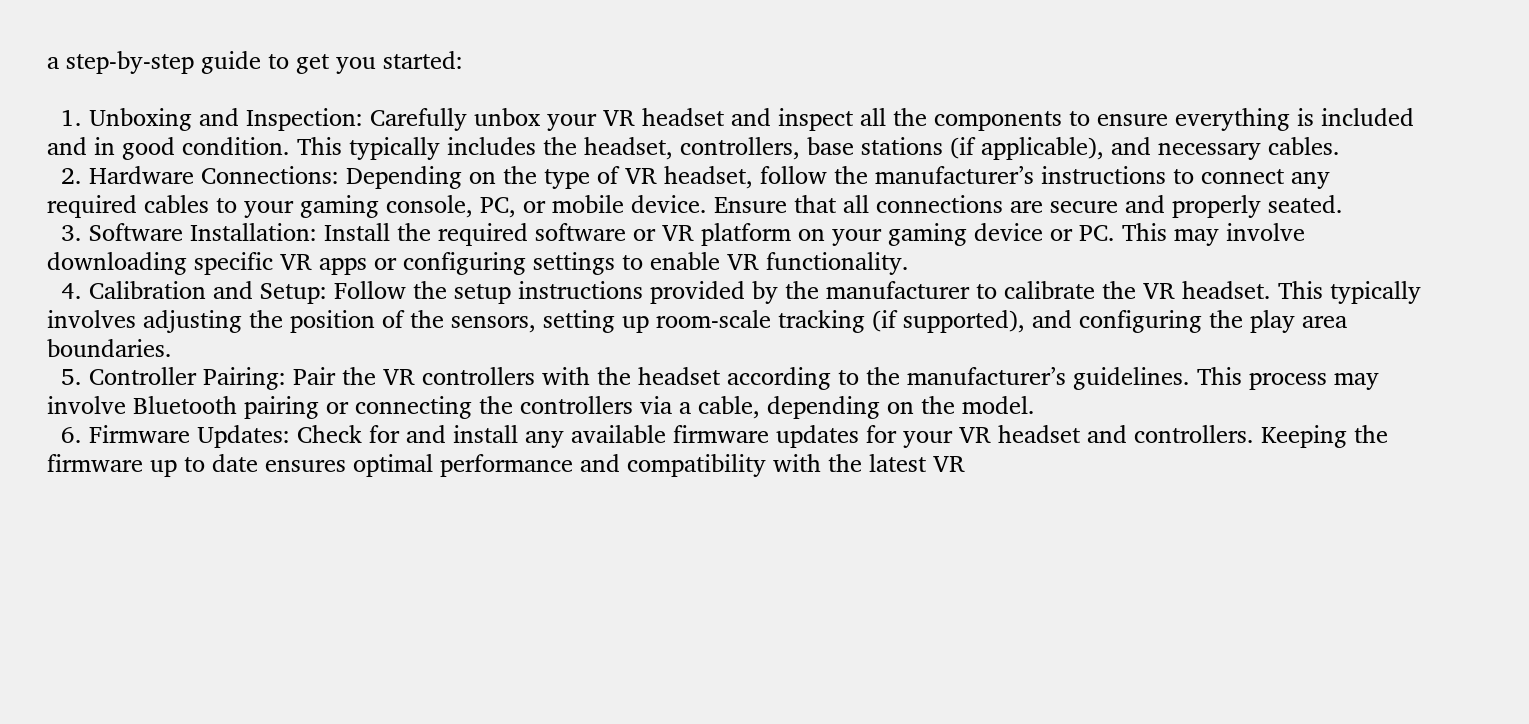a step-by-step guide to get you started:

  1. Unboxing and Inspection: Carefully unbox your VR headset and inspect all the components to ensure everything is included and in good condition. This typically includes the headset, controllers, base stations (if applicable), and necessary cables.
  2. Hardware Connections: Depending on the type of VR headset, follow the manufacturer’s instructions to connect any required cables to your gaming console, PC, or mobile device. Ensure that all connections are secure and properly seated.
  3. Software Installation: Install the required software or VR platform on your gaming device or PC. This may involve downloading specific VR apps or configuring settings to enable VR functionality.
  4. Calibration and Setup: Follow the setup instructions provided by the manufacturer to calibrate the VR headset. This typically involves adjusting the position of the sensors, setting up room-scale tracking (if supported), and configuring the play area boundaries.
  5. Controller Pairing: Pair the VR controllers with the headset according to the manufacturer’s guidelines. This process may involve Bluetooth pairing or connecting the controllers via a cable, depending on the model.
  6. Firmware Updates: Check for and install any available firmware updates for your VR headset and controllers. Keeping the firmware up to date ensures optimal performance and compatibility with the latest VR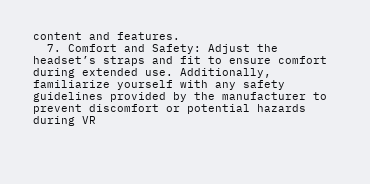content and features.
  7. Comfort and Safety: Adjust the headset’s straps and fit to ensure comfort during extended use. Additionally, familiarize yourself with any safety guidelines provided by the manufacturer to prevent discomfort or potential hazards during VR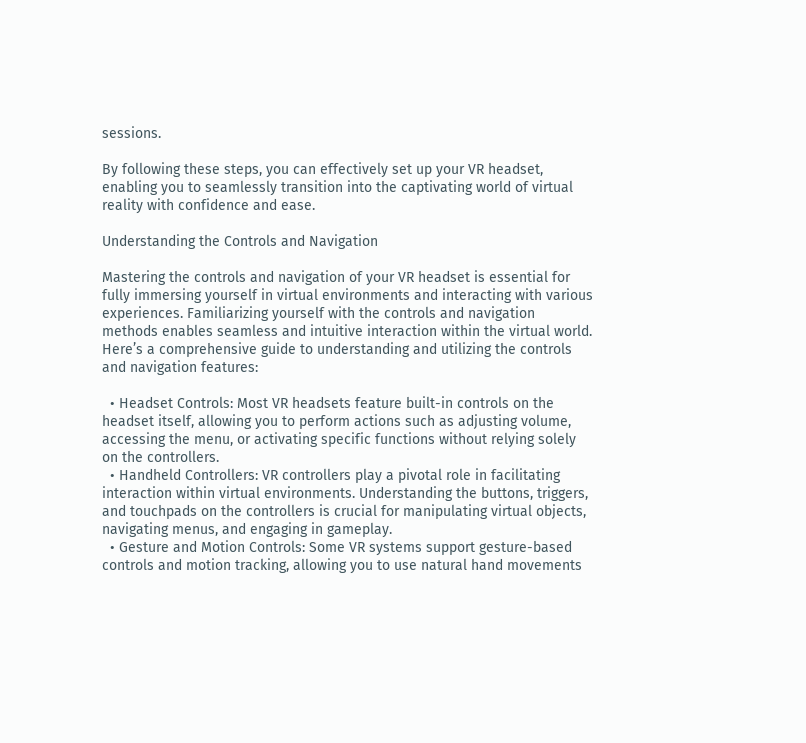sessions.

By following these steps, you can effectively set up your VR headset, enabling you to seamlessly transition into the captivating world of virtual reality with confidence and ease.

Understanding the Controls and Navigation

Mastering the controls and navigation of your VR headset is essential for fully immersing yourself in virtual environments and interacting with various experiences. Familiarizing yourself with the controls and navigation methods enables seamless and intuitive interaction within the virtual world. Here’s a comprehensive guide to understanding and utilizing the controls and navigation features:

  • Headset Controls: Most VR headsets feature built-in controls on the headset itself, allowing you to perform actions such as adjusting volume, accessing the menu, or activating specific functions without relying solely on the controllers.
  • Handheld Controllers: VR controllers play a pivotal role in facilitating interaction within virtual environments. Understanding the buttons, triggers, and touchpads on the controllers is crucial for manipulating virtual objects, navigating menus, and engaging in gameplay.
  • Gesture and Motion Controls: Some VR systems support gesture-based controls and motion tracking, allowing you to use natural hand movements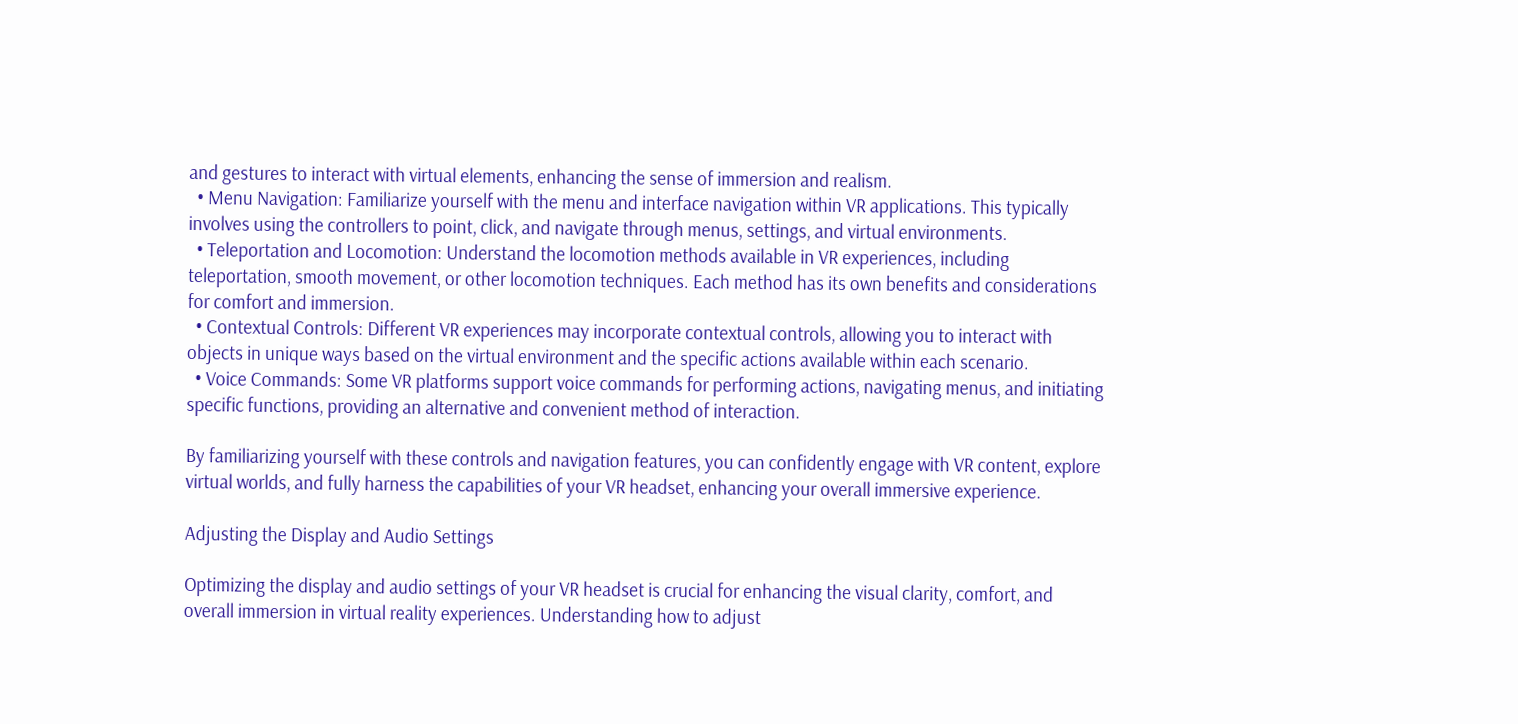and gestures to interact with virtual elements, enhancing the sense of immersion and realism.
  • Menu Navigation: Familiarize yourself with the menu and interface navigation within VR applications. This typically involves using the controllers to point, click, and navigate through menus, settings, and virtual environments.
  • Teleportation and Locomotion: Understand the locomotion methods available in VR experiences, including teleportation, smooth movement, or other locomotion techniques. Each method has its own benefits and considerations for comfort and immersion.
  • Contextual Controls: Different VR experiences may incorporate contextual controls, allowing you to interact with objects in unique ways based on the virtual environment and the specific actions available within each scenario.
  • Voice Commands: Some VR platforms support voice commands for performing actions, navigating menus, and initiating specific functions, providing an alternative and convenient method of interaction.

By familiarizing yourself with these controls and navigation features, you can confidently engage with VR content, explore virtual worlds, and fully harness the capabilities of your VR headset, enhancing your overall immersive experience.

Adjusting the Display and Audio Settings

Optimizing the display and audio settings of your VR headset is crucial for enhancing the visual clarity, comfort, and overall immersion in virtual reality experiences. Understanding how to adjust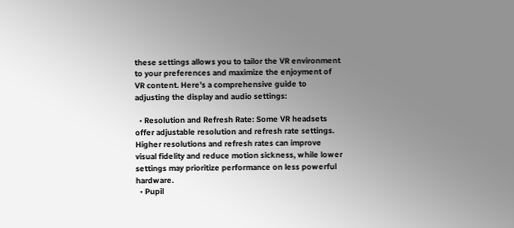these settings allows you to tailor the VR environment to your preferences and maximize the enjoyment of VR content. Here’s a comprehensive guide to adjusting the display and audio settings:

  • Resolution and Refresh Rate: Some VR headsets offer adjustable resolution and refresh rate settings. Higher resolutions and refresh rates can improve visual fidelity and reduce motion sickness, while lower settings may prioritize performance on less powerful hardware.
  • Pupil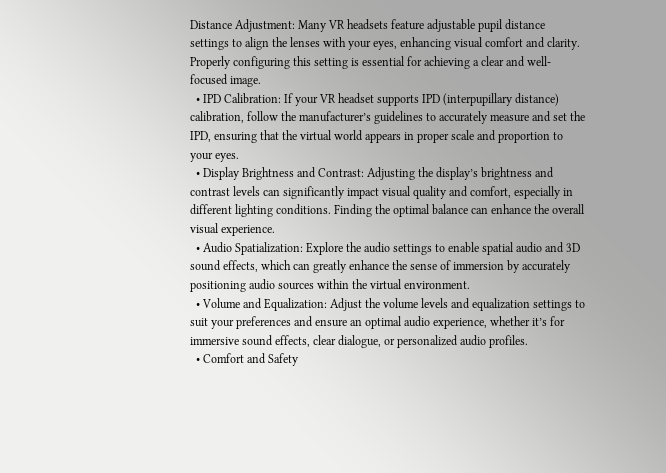Distance Adjustment: Many VR headsets feature adjustable pupil distance settings to align the lenses with your eyes, enhancing visual comfort and clarity. Properly configuring this setting is essential for achieving a clear and well-focused image.
  • IPD Calibration: If your VR headset supports IPD (interpupillary distance) calibration, follow the manufacturer’s guidelines to accurately measure and set the IPD, ensuring that the virtual world appears in proper scale and proportion to your eyes.
  • Display Brightness and Contrast: Adjusting the display’s brightness and contrast levels can significantly impact visual quality and comfort, especially in different lighting conditions. Finding the optimal balance can enhance the overall visual experience.
  • Audio Spatialization: Explore the audio settings to enable spatial audio and 3D sound effects, which can greatly enhance the sense of immersion by accurately positioning audio sources within the virtual environment.
  • Volume and Equalization: Adjust the volume levels and equalization settings to suit your preferences and ensure an optimal audio experience, whether it’s for immersive sound effects, clear dialogue, or personalized audio profiles.
  • Comfort and Safety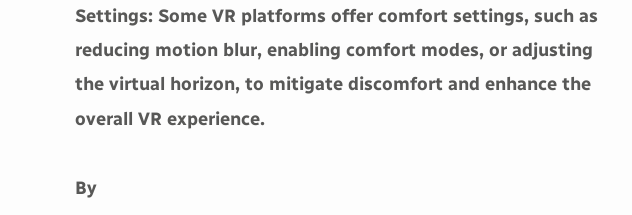Settings: Some VR platforms offer comfort settings, such as reducing motion blur, enabling comfort modes, or adjusting the virtual horizon, to mitigate discomfort and enhance the overall VR experience.

By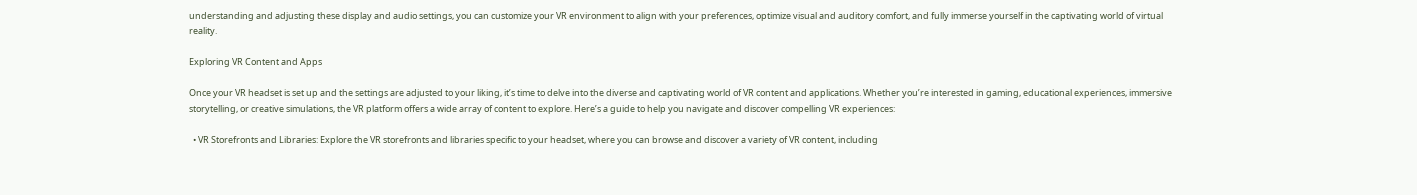understanding and adjusting these display and audio settings, you can customize your VR environment to align with your preferences, optimize visual and auditory comfort, and fully immerse yourself in the captivating world of virtual reality.

Exploring VR Content and Apps

Once your VR headset is set up and the settings are adjusted to your liking, it’s time to delve into the diverse and captivating world of VR content and applications. Whether you’re interested in gaming, educational experiences, immersive storytelling, or creative simulations, the VR platform offers a wide array of content to explore. Here’s a guide to help you navigate and discover compelling VR experiences:

  • VR Storefronts and Libraries: Explore the VR storefronts and libraries specific to your headset, where you can browse and discover a variety of VR content, including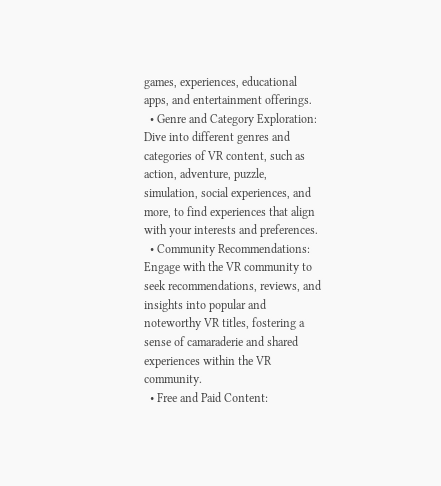games, experiences, educational apps, and entertainment offerings.
  • Genre and Category Exploration: Dive into different genres and categories of VR content, such as action, adventure, puzzle, simulation, social experiences, and more, to find experiences that align with your interests and preferences.
  • Community Recommendations: Engage with the VR community to seek recommendations, reviews, and insights into popular and noteworthy VR titles, fostering a sense of camaraderie and shared experiences within the VR community.
  • Free and Paid Content: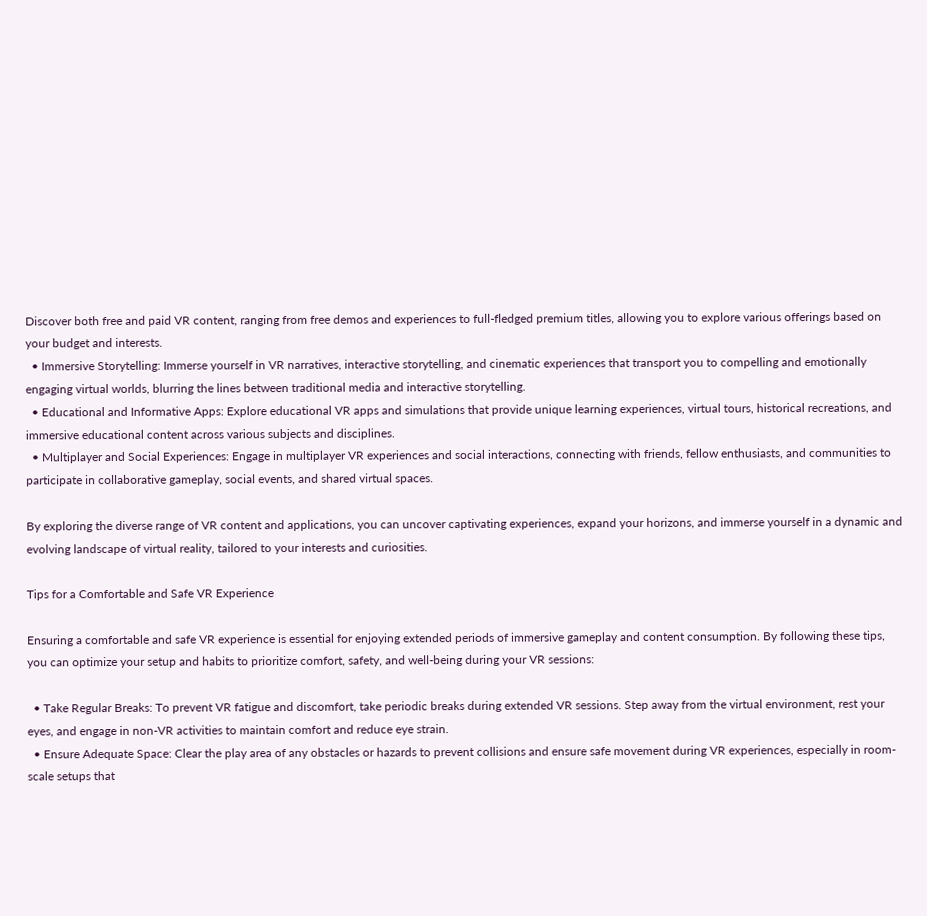Discover both free and paid VR content, ranging from free demos and experiences to full-fledged premium titles, allowing you to explore various offerings based on your budget and interests.
  • Immersive Storytelling: Immerse yourself in VR narratives, interactive storytelling, and cinematic experiences that transport you to compelling and emotionally engaging virtual worlds, blurring the lines between traditional media and interactive storytelling.
  • Educational and Informative Apps: Explore educational VR apps and simulations that provide unique learning experiences, virtual tours, historical recreations, and immersive educational content across various subjects and disciplines.
  • Multiplayer and Social Experiences: Engage in multiplayer VR experiences and social interactions, connecting with friends, fellow enthusiasts, and communities to participate in collaborative gameplay, social events, and shared virtual spaces.

By exploring the diverse range of VR content and applications, you can uncover captivating experiences, expand your horizons, and immerse yourself in a dynamic and evolving landscape of virtual reality, tailored to your interests and curiosities.

Tips for a Comfortable and Safe VR Experience

Ensuring a comfortable and safe VR experience is essential for enjoying extended periods of immersive gameplay and content consumption. By following these tips, you can optimize your setup and habits to prioritize comfort, safety, and well-being during your VR sessions:

  • Take Regular Breaks: To prevent VR fatigue and discomfort, take periodic breaks during extended VR sessions. Step away from the virtual environment, rest your eyes, and engage in non-VR activities to maintain comfort and reduce eye strain.
  • Ensure Adequate Space: Clear the play area of any obstacles or hazards to prevent collisions and ensure safe movement during VR experiences, especially in room-scale setups that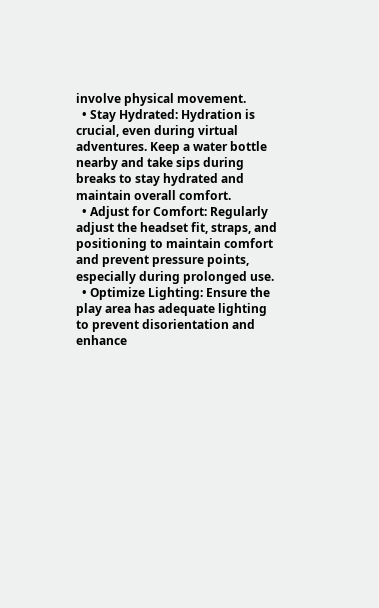involve physical movement.
  • Stay Hydrated: Hydration is crucial, even during virtual adventures. Keep a water bottle nearby and take sips during breaks to stay hydrated and maintain overall comfort.
  • Adjust for Comfort: Regularly adjust the headset fit, straps, and positioning to maintain comfort and prevent pressure points, especially during prolonged use.
  • Optimize Lighting: Ensure the play area has adequate lighting to prevent disorientation and enhance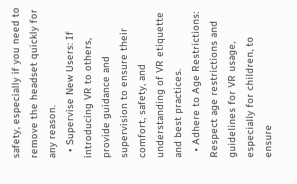safety, especially if you need to remove the headset quickly for any reason.
  • Supervise New Users: If introducing VR to others, provide guidance and supervision to ensure their comfort, safety, and understanding of VR etiquette and best practices.
  • Adhere to Age Restrictions: Respect age restrictions and guidelines for VR usage, especially for children, to ensure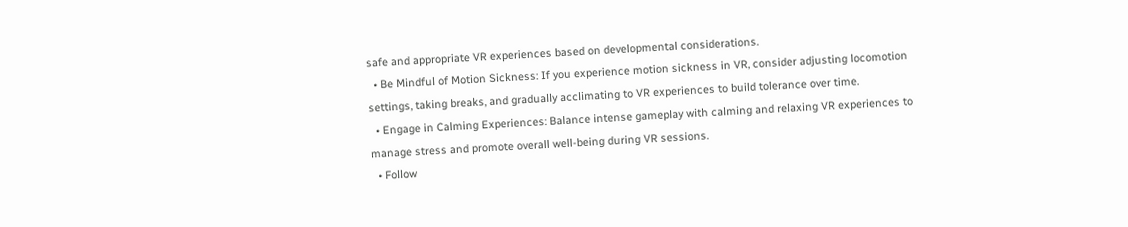safe and appropriate VR experiences based on developmental considerations.
  • Be Mindful of Motion Sickness: If you experience motion sickness in VR, consider adjusting locomotion settings, taking breaks, and gradually acclimating to VR experiences to build tolerance over time.
  • Engage in Calming Experiences: Balance intense gameplay with calming and relaxing VR experiences to manage stress and promote overall well-being during VR sessions.
  • Follow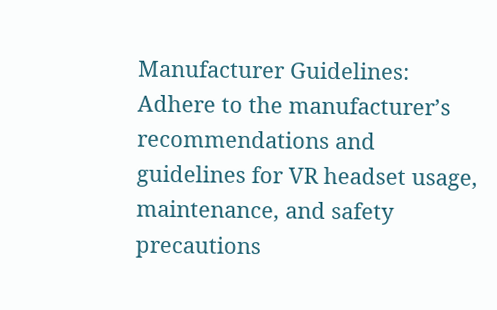Manufacturer Guidelines: Adhere to the manufacturer’s recommendations and guidelines for VR headset usage, maintenance, and safety precautions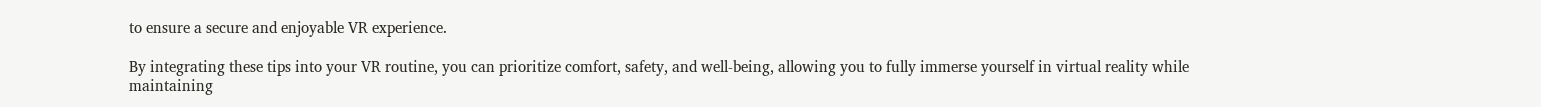to ensure a secure and enjoyable VR experience.

By integrating these tips into your VR routine, you can prioritize comfort, safety, and well-being, allowing you to fully immerse yourself in virtual reality while maintaining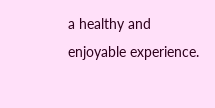a healthy and enjoyable experience.